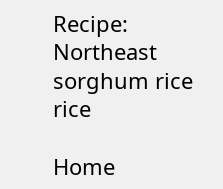Recipe: Northeast sorghum rice rice

Home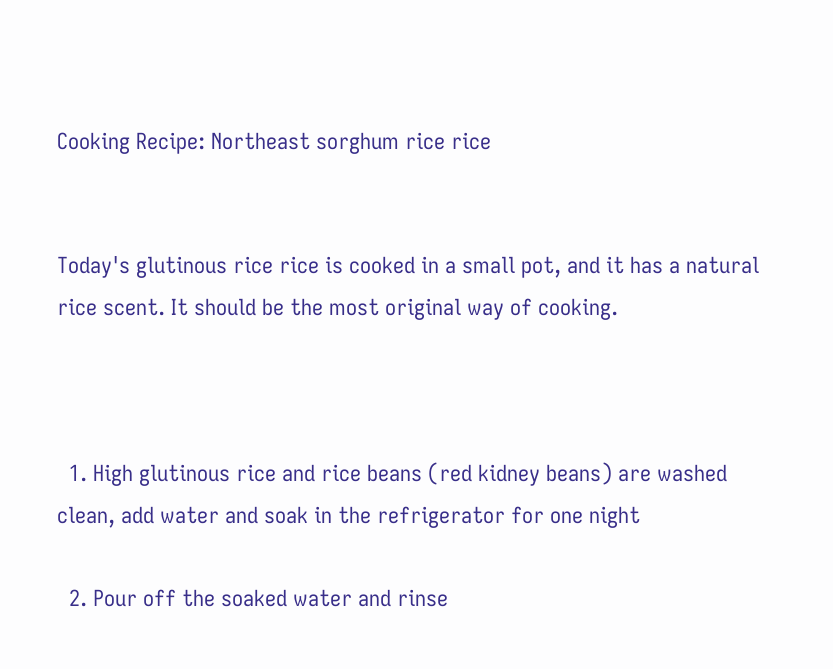Cooking Recipe: Northeast sorghum rice rice


Today's glutinous rice rice is cooked in a small pot, and it has a natural rice scent. It should be the most original way of cooking.



  1. High glutinous rice and rice beans (red kidney beans) are washed clean, add water and soak in the refrigerator for one night

  2. Pour off the soaked water and rinse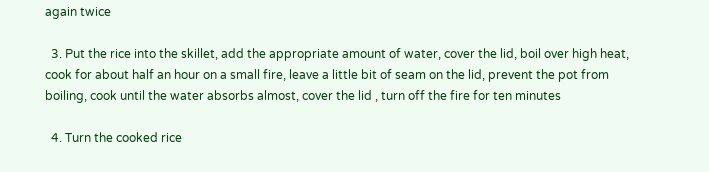again twice

  3. Put the rice into the skillet, add the appropriate amount of water, cover the lid, boil over high heat, cook for about half an hour on a small fire, leave a little bit of seam on the lid, prevent the pot from boiling, cook until the water absorbs almost, cover the lid , turn off the fire for ten minutes

  4. Turn the cooked rice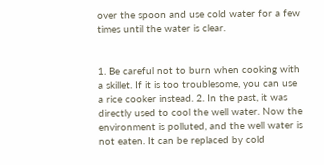over the spoon and use cold water for a few times until the water is clear.


1. Be careful not to burn when cooking with a skillet. If it is too troublesome, you can use a rice cooker instead. 2. In the past, it was directly used to cool the well water. Now the environment is polluted, and the well water is not eaten. It can be replaced by cold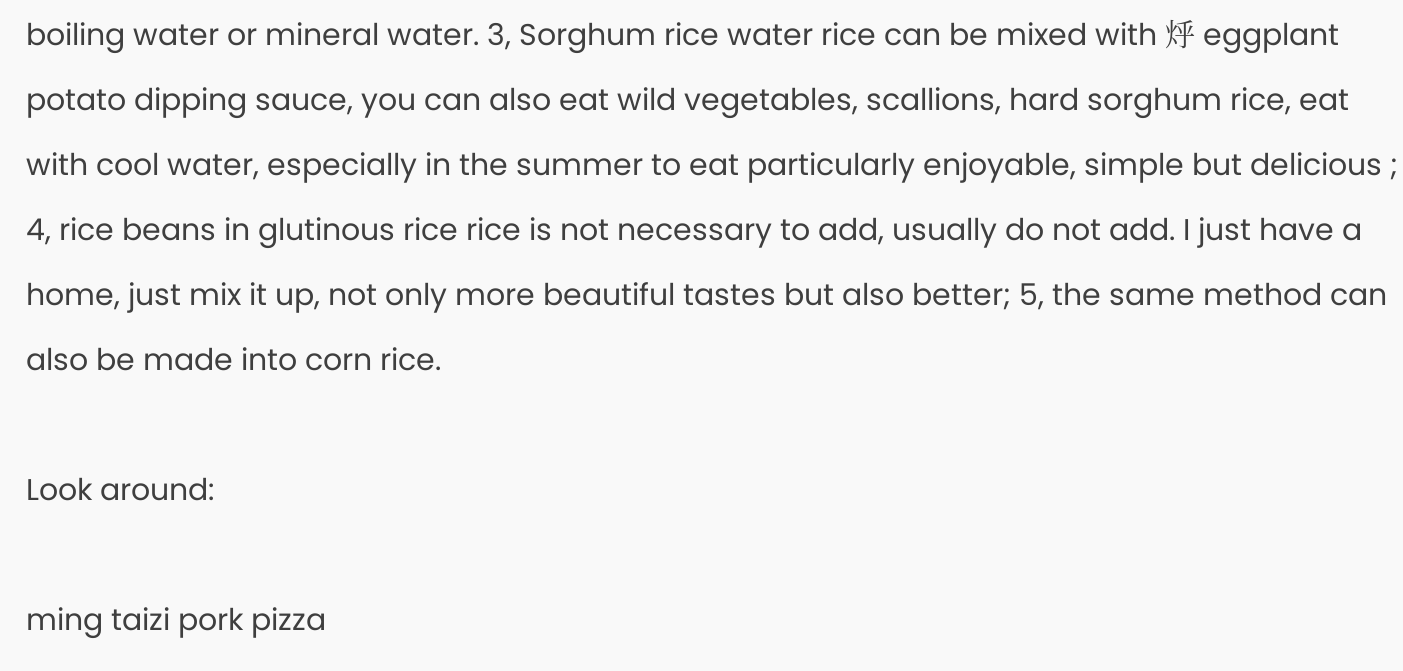boiling water or mineral water. 3, Sorghum rice water rice can be mixed with 烀 eggplant potato dipping sauce, you can also eat wild vegetables, scallions, hard sorghum rice, eat with cool water, especially in the summer to eat particularly enjoyable, simple but delicious ; 4, rice beans in glutinous rice rice is not necessary to add, usually do not add. I just have a home, just mix it up, not only more beautiful tastes but also better; 5, the same method can also be made into corn rice.

Look around:

ming taizi pork pizza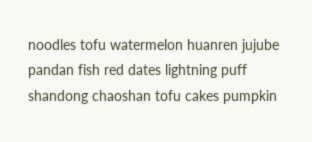noodles tofu watermelon huanren jujube pandan fish red dates lightning puff shandong chaoshan tofu cakes pumpkin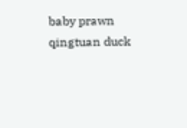baby prawn qingtuan duck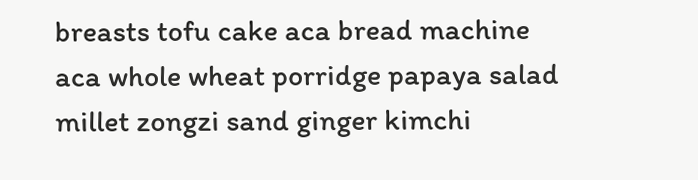breasts tofu cake aca bread machine aca whole wheat porridge papaya salad millet zongzi sand ginger kimchi